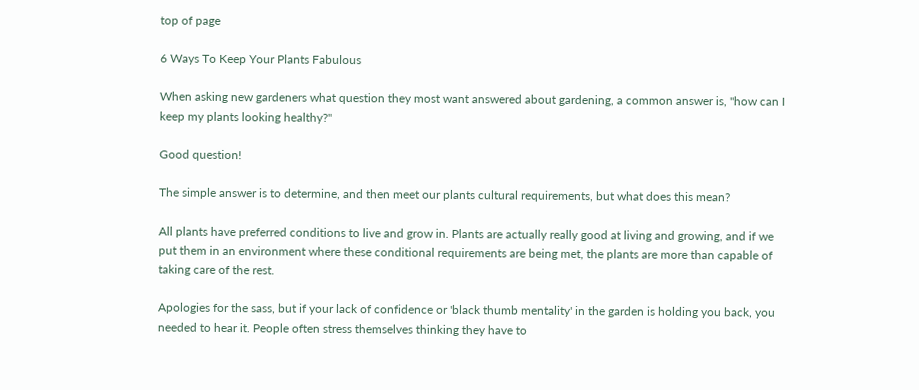top of page

6 Ways To Keep Your Plants Fabulous

When asking new gardeners what question they most want answered about gardening, a common answer is, "how can I keep my plants looking healthy?"

Good question!

The simple answer is to determine, and then meet our plants cultural requirements, but what does this mean?

All plants have preferred conditions to live and grow in. Plants are actually really good at living and growing, and if we put them in an environment where these conditional requirements are being met, the plants are more than capable of taking care of the rest.

Apologies for the sass, but if your lack of confidence or 'black thumb mentality' in the garden is holding you back, you needed to hear it. People often stress themselves thinking they have to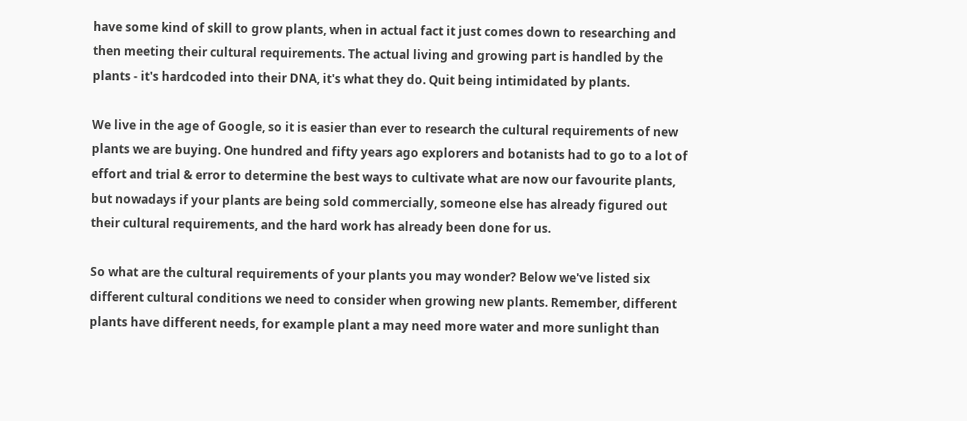have some kind of skill to grow plants, when in actual fact it just comes down to researching and then meeting their cultural requirements. The actual living and growing part is handled by the plants - it's hardcoded into their DNA, it's what they do. Quit being intimidated by plants.

We live in the age of Google, so it is easier than ever to research the cultural requirements of new plants we are buying. One hundred and fifty years ago explorers and botanists had to go to a lot of effort and trial & error to determine the best ways to cultivate what are now our favourite plants, but nowadays if your plants are being sold commercially, someone else has already figured out their cultural requirements, and the hard work has already been done for us.

So what are the cultural requirements of your plants you may wonder? Below we've listed six different cultural conditions we need to consider when growing new plants. Remember, different plants have different needs, for example plant a may need more water and more sunlight than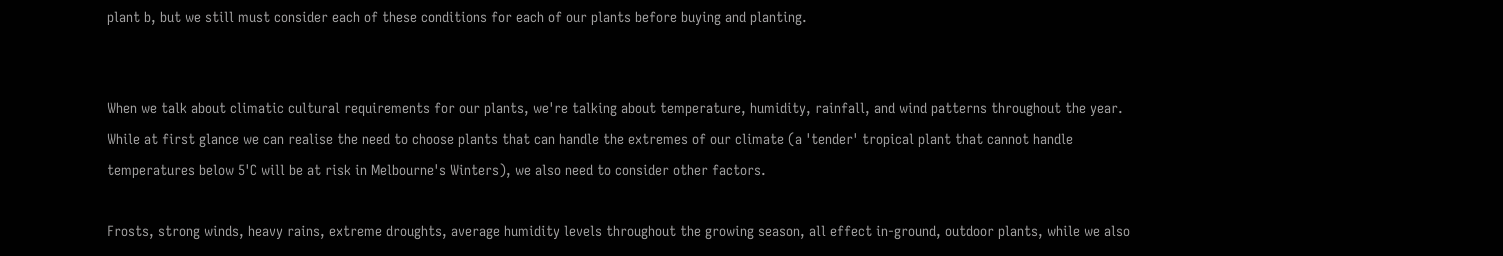plant b, but we still must consider each of these conditions for each of our plants before buying and planting.


When we talk about climatic cultural requirements for our plants, we're talking about temperature, humidity, rainfall, and wind patterns throughout the year. While at first glance we can realise the need to choose plants that can handle the extremes of our climate (a 'tender' tropical plant that cannot handle temperatures below 5'C will be at risk in Melbourne's Winters), we also need to consider other factors.

Frosts, strong winds, heavy rains, extreme droughts, average humidity levels throughout the growing season, all effect in-ground, outdoor plants, while we also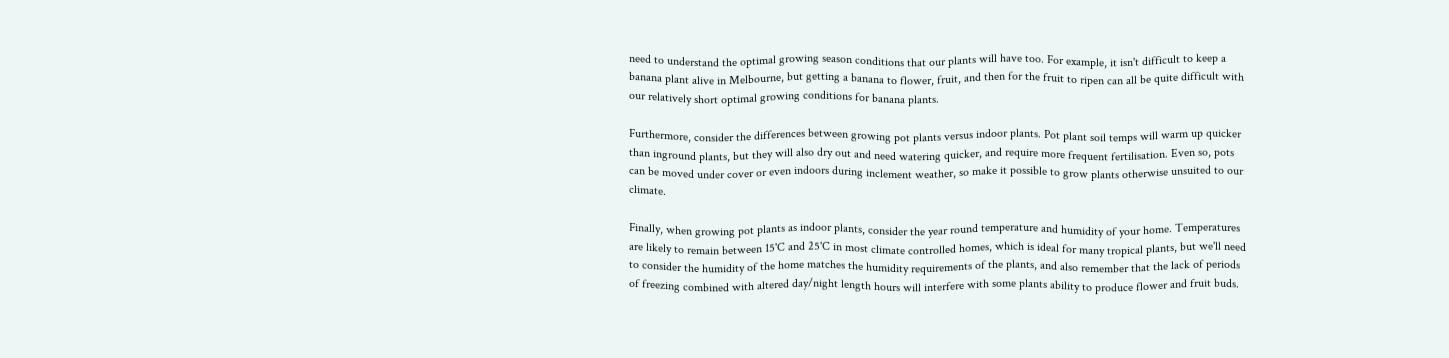need to understand the optimal growing season conditions that our plants will have too. For example, it isn't difficult to keep a banana plant alive in Melbourne, but getting a banana to flower, fruit, and then for the fruit to ripen can all be quite difficult with our relatively short optimal growing conditions for banana plants.

Furthermore, consider the differences between growing pot plants versus indoor plants. Pot plant soil temps will warm up quicker than inground plants, but they will also dry out and need watering quicker, and require more frequent fertilisation. Even so, pots can be moved under cover or even indoors during inclement weather, so make it possible to grow plants otherwise unsuited to our climate.

Finally, when growing pot plants as indoor plants, consider the year round temperature and humidity of your home. Temperatures are likely to remain between 15'C and 25'C in most climate controlled homes, which is ideal for many tropical plants, but we'll need to consider the humidity of the home matches the humidity requirements of the plants, and also remember that the lack of periods of freezing combined with altered day/night length hours will interfere with some plants ability to produce flower and fruit buds.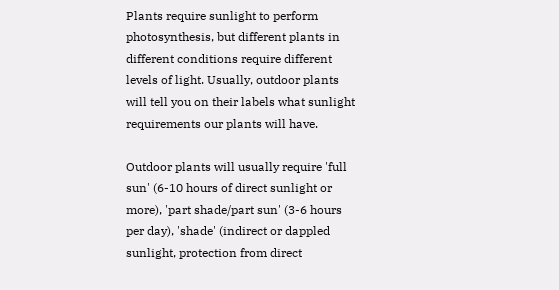Plants require sunlight to perform photosynthesis, but different plants in different conditions require different levels of light. Usually, outdoor plants will tell you on their labels what sunlight requirements our plants will have.

Outdoor plants will usually require 'full sun' (6-10 hours of direct sunlight or more), 'part shade/part sun' (3-6 hours per day), 'shade' (indirect or dappled sunlight, protection from direct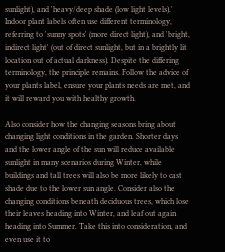sunlight), and 'heavy/deep shade (low light levels).' Indoor plant labels often use different terminology, referring to 'sunny spots' (more direct light), and 'bright, indirect light' (out of direct sunlight, but in a brightly lit location out of actual darkness). Despite the differing terminology, the principle remains. Follow the advice of your plants label, ensure your plants needs are met, and it will reward you with healthy growth.

Also consider how the changing seasons bring about changing light conditions in the garden. Shorter days and the lower angle of the sun will reduce available sunlight in many scenarios during Winter, while buildings and tall trees will also be more likely to cast shade due to the lower sun angle. Consider also the changing conditions beneath deciduous trees, which lose their leaves heading into Winter, and leaf out again heading into Summer. Take this into consideration, and even use it to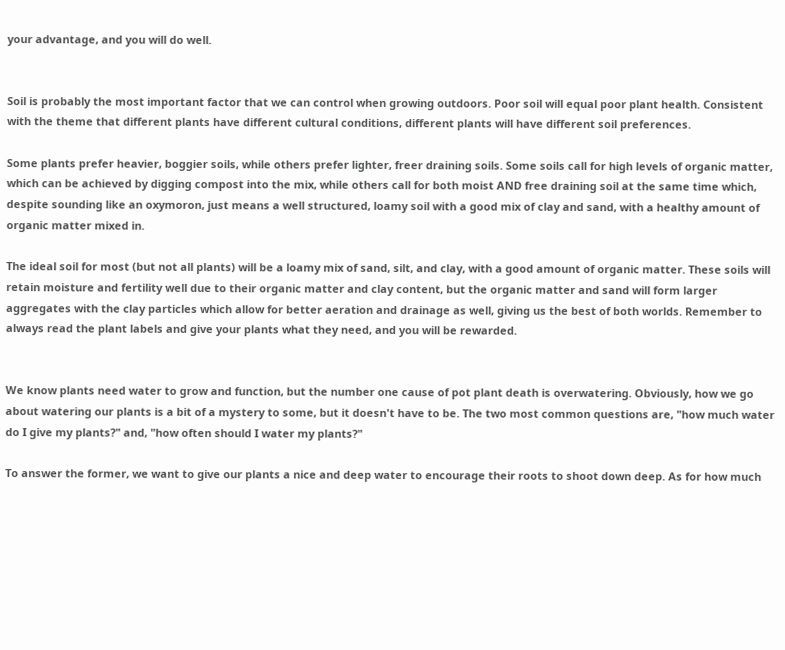your advantage, and you will do well.


Soil is probably the most important factor that we can control when growing outdoors. Poor soil will equal poor plant health. Consistent with the theme that different plants have different cultural conditions, different plants will have different soil preferences.

Some plants prefer heavier, boggier soils, while others prefer lighter, freer draining soils. Some soils call for high levels of organic matter, which can be achieved by digging compost into the mix, while others call for both moist AND free draining soil at the same time which, despite sounding like an oxymoron, just means a well structured, loamy soil with a good mix of clay and sand, with a healthy amount of organic matter mixed in.

The ideal soil for most (but not all plants) will be a loamy mix of sand, silt, and clay, with a good amount of organic matter. These soils will retain moisture and fertility well due to their organic matter and clay content, but the organic matter and sand will form larger aggregates with the clay particles which allow for better aeration and drainage as well, giving us the best of both worlds. Remember to always read the plant labels and give your plants what they need, and you will be rewarded.


We know plants need water to grow and function, but the number one cause of pot plant death is overwatering. Obviously, how we go about watering our plants is a bit of a mystery to some, but it doesn't have to be. The two most common questions are, "how much water do I give my plants?" and, "how often should I water my plants?"

To answer the former, we want to give our plants a nice and deep water to encourage their roots to shoot down deep. As for how much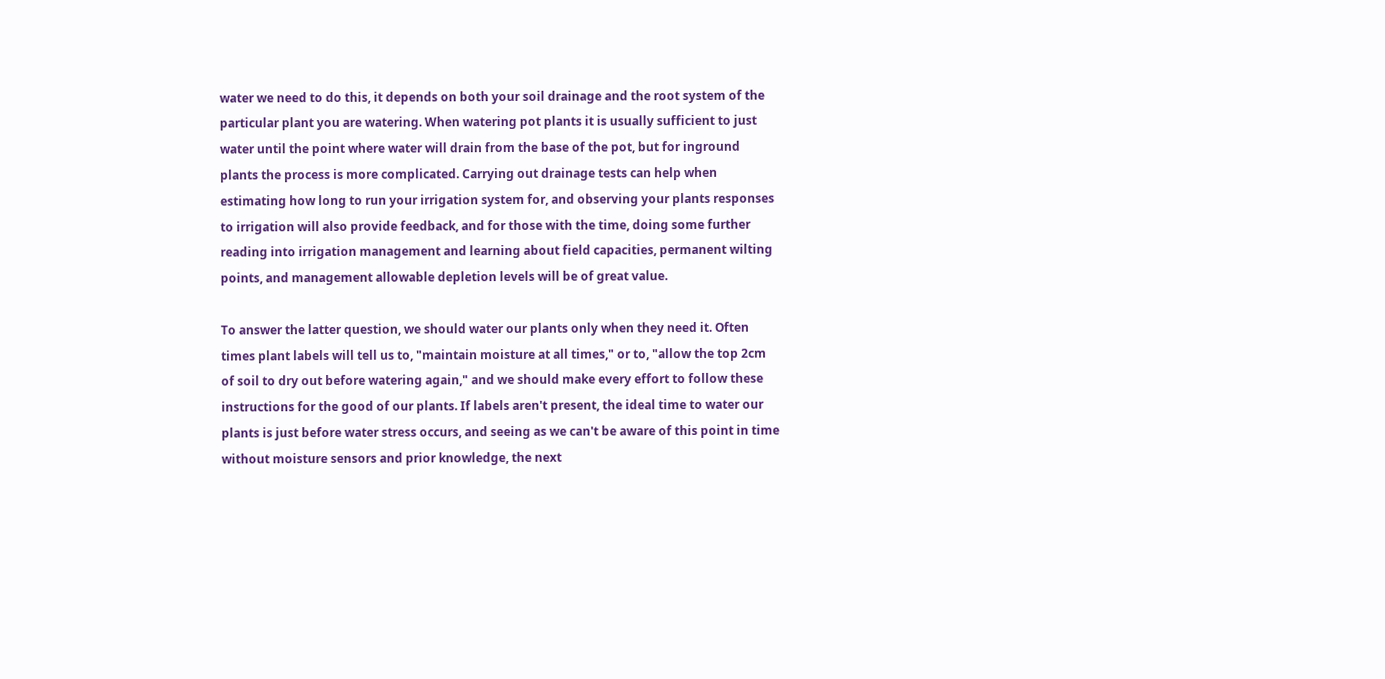water we need to do this, it depends on both your soil drainage and the root system of the particular plant you are watering. When watering pot plants it is usually sufficient to just water until the point where water will drain from the base of the pot, but for inground plants the process is more complicated. Carrying out drainage tests can help when estimating how long to run your irrigation system for, and observing your plants responses to irrigation will also provide feedback, and for those with the time, doing some further reading into irrigation management and learning about field capacities, permanent wilting points, and management allowable depletion levels will be of great value.

To answer the latter question, we should water our plants only when they need it. Often times plant labels will tell us to, "maintain moisture at all times," or to, "allow the top 2cm of soil to dry out before watering again," and we should make every effort to follow these instructions for the good of our plants. If labels aren't present, the ideal time to water our plants is just before water stress occurs, and seeing as we can't be aware of this point in time without moisture sensors and prior knowledge, the next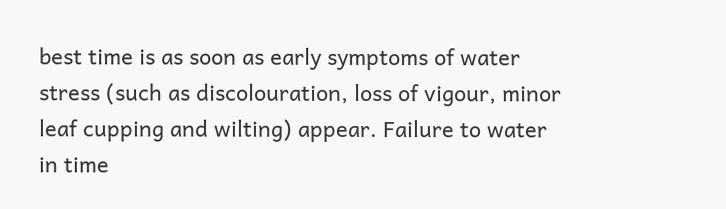best time is as soon as early symptoms of water stress (such as discolouration, loss of vigour, minor leaf cupping and wilting) appear. Failure to water in time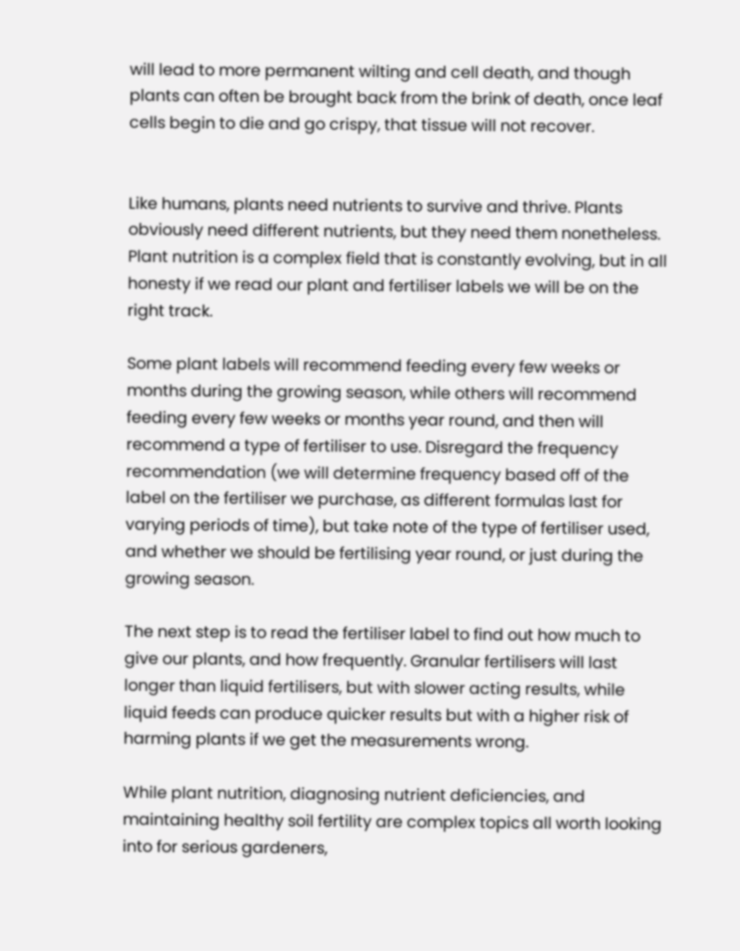will lead to more permanent wilting and cell death, and though plants can often be brought back from the brink of death, once leaf cells begin to die and go crispy, that tissue will not recover.


Like humans, plants need nutrients to survive and thrive. Plants obviously need different nutrients, but they need them nonetheless. Plant nutrition is a complex field that is constantly evolving, but in all honesty if we read our plant and fertiliser labels we will be on the right track.

Some plant labels will recommend feeding every few weeks or months during the growing season, while others will recommend feeding every few weeks or months year round, and then will recommend a type of fertiliser to use. Disregard the frequency recommendation (we will determine frequency based off of the label on the fertiliser we purchase, as different formulas last for varying periods of time), but take note of the type of fertiliser used, and whether we should be fertilising year round, or just during the growing season.

The next step is to read the fertiliser label to find out how much to give our plants, and how frequently. Granular fertilisers will last longer than liquid fertilisers, but with slower acting results, while liquid feeds can produce quicker results but with a higher risk of harming plants if we get the measurements wrong.

While plant nutrition, diagnosing nutrient deficiencies, and maintaining healthy soil fertility are complex topics all worth looking into for serious gardeners,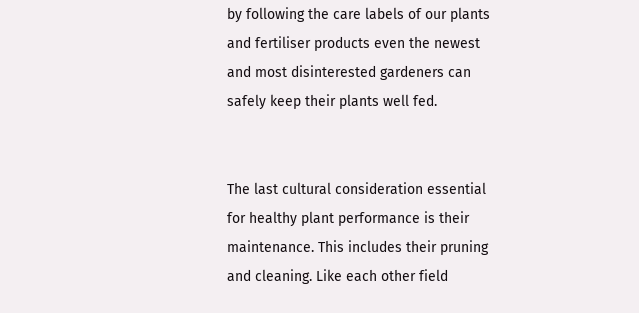by following the care labels of our plants and fertiliser products even the newest and most disinterested gardeners can safely keep their plants well fed.


The last cultural consideration essential for healthy plant performance is their maintenance. This includes their pruning and cleaning. Like each other field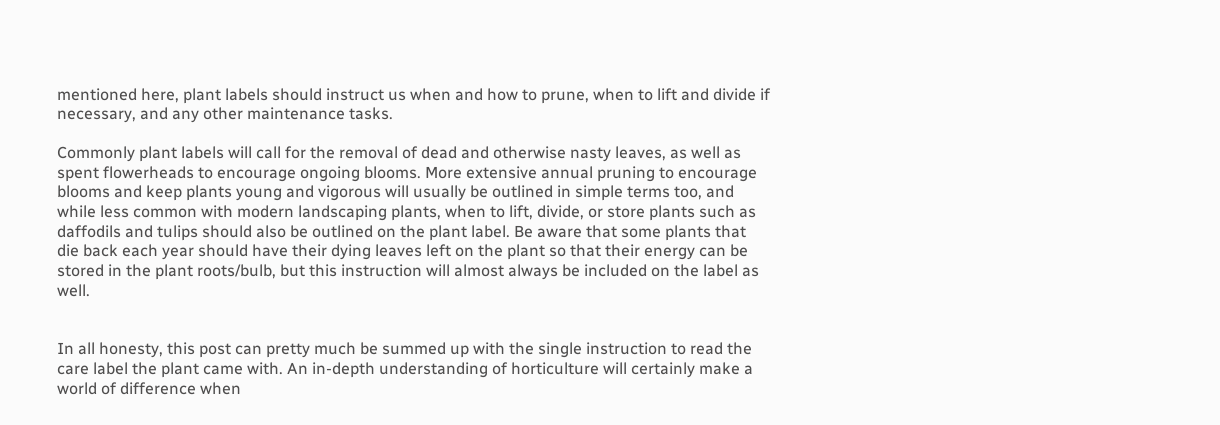mentioned here, plant labels should instruct us when and how to prune, when to lift and divide if necessary, and any other maintenance tasks.

Commonly plant labels will call for the removal of dead and otherwise nasty leaves, as well as spent flowerheads to encourage ongoing blooms. More extensive annual pruning to encourage blooms and keep plants young and vigorous will usually be outlined in simple terms too, and while less common with modern landscaping plants, when to lift, divide, or store plants such as daffodils and tulips should also be outlined on the plant label. Be aware that some plants that die back each year should have their dying leaves left on the plant so that their energy can be stored in the plant roots/bulb, but this instruction will almost always be included on the label as well.


In all honesty, this post can pretty much be summed up with the single instruction to read the care label the plant came with. An in-depth understanding of horticulture will certainly make a world of difference when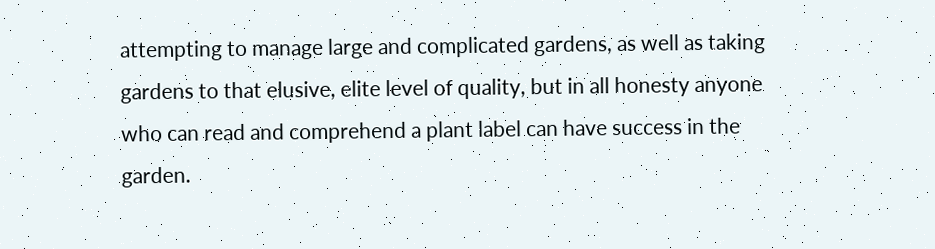attempting to manage large and complicated gardens, as well as taking gardens to that elusive, elite level of quality, but in all honesty anyone who can read and comprehend a plant label can have success in the garden.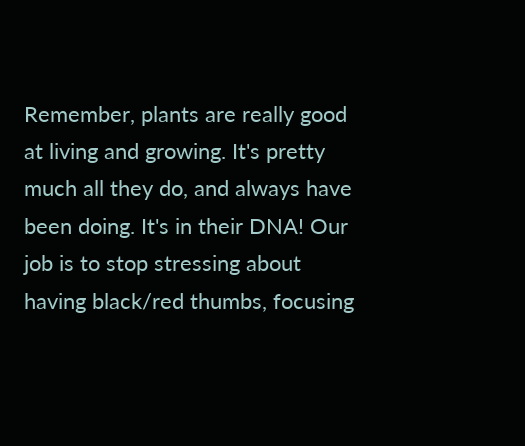Remember, plants are really good at living and growing. It's pretty much all they do, and always have been doing. It's in their DNA! Our job is to stop stressing about having black/red thumbs, focusing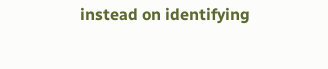instead on identifying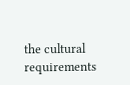the cultural requirements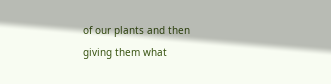of our plants and then giving them what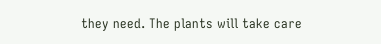they need. The plants will take care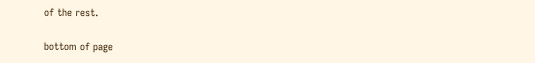of the rest.

bottom of page